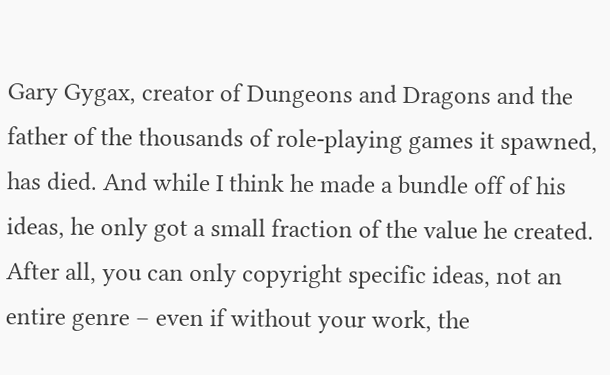Gary Gygax, creator of Dungeons and Dragons and the father of the thousands of role-playing games it spawned, has died. And while I think he made a bundle off of his ideas, he only got a small fraction of the value he created. After all, you can only copyright specific ideas, not an entire genre – even if without your work, the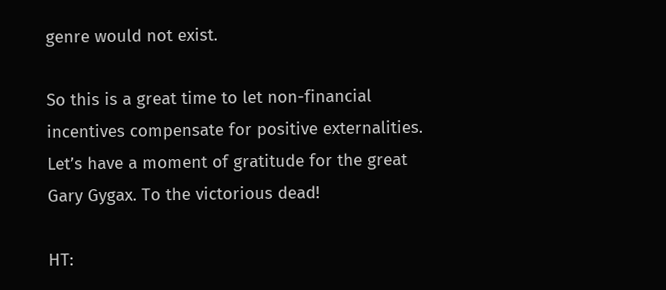genre would not exist.

So this is a great time to let non-financial incentives compensate for positive externalities. Let’s have a moment of gratitude for the great Gary Gygax. To the victorious dead!

HT: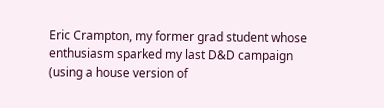Eric Crampton, my former grad student whose enthusiasm sparked my last D&D campaign (using a house version of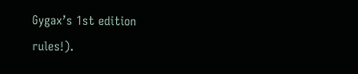Gygax’s 1st edition rules!).